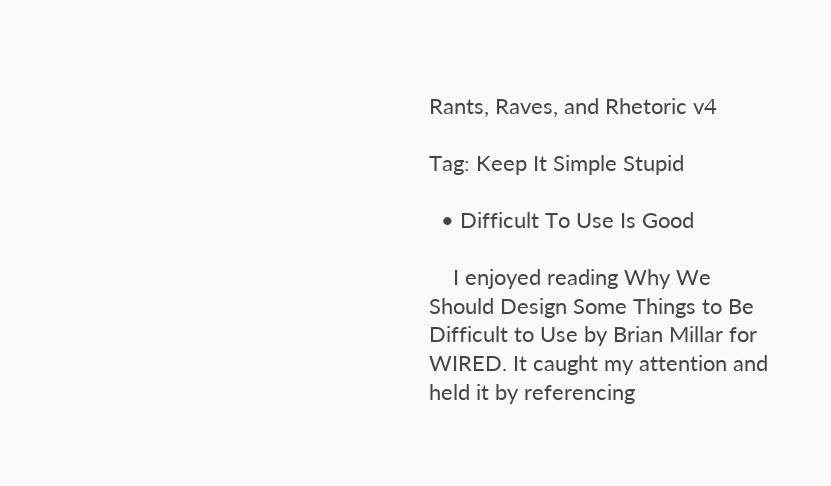Rants, Raves, and Rhetoric v4

Tag: Keep It Simple Stupid

  • Difficult To Use Is Good

    I enjoyed reading Why We Should Design Some Things to Be Difficult to Use by Brian Millar for WIRED. It caught my attention and held it by referencing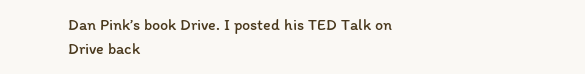Dan Pink’s book Drive. I posted his TED Talk on Drive back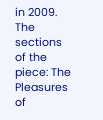in 2009. The sections of the piece: The Pleasures of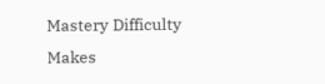Mastery Difficulty Makes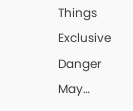Things Exclusive Danger May…